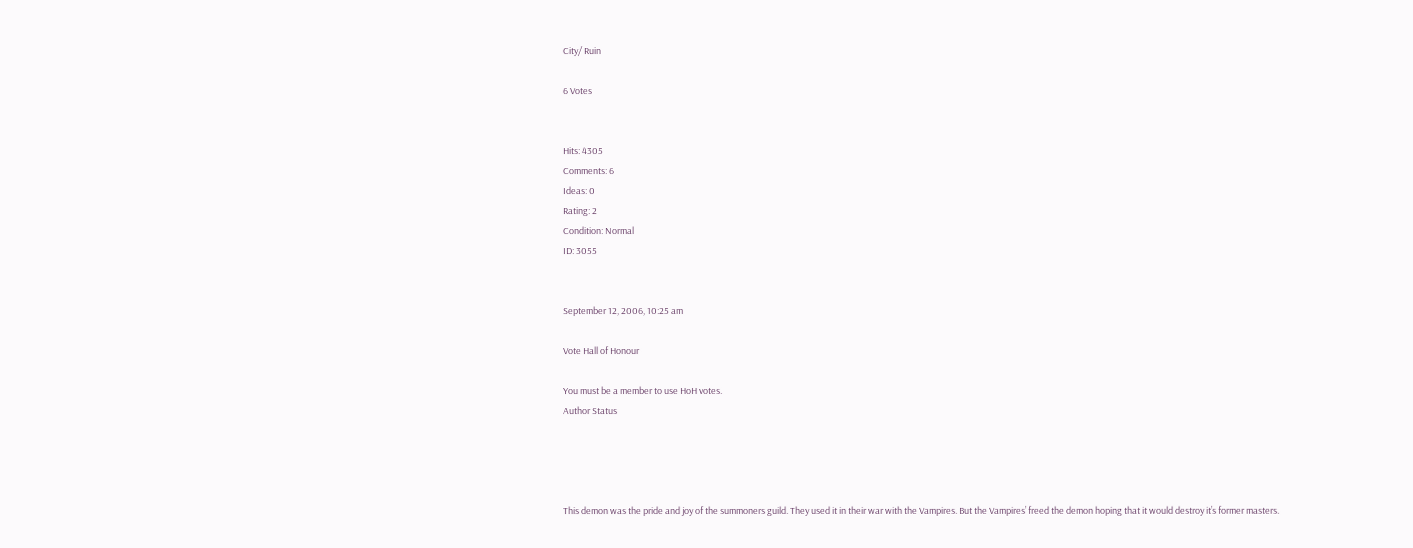City/ Ruin

6 Votes


Hits: 4305
Comments: 6
Ideas: 0
Rating: 2
Condition: Normal
ID: 3055


September 12, 2006, 10:25 am

Vote Hall of Honour

You must be a member to use HoH votes.
Author Status




This demon was the pride and joy of the summoners guild. They used it in their war with the Vampires. But the Vampires’ freed the demon hoping that it would destroy it’s former masters.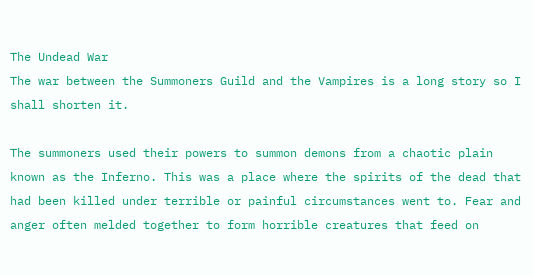The Undead War
The war between the Summoners Guild and the Vampires is a long story so I shall shorten it.

The summoners used their powers to summon demons from a chaotic plain known as the Inferno. This was a place where the spirits of the dead that had been killed under terrible or painful circumstances went to. Fear and anger often melded together to form horrible creatures that feed on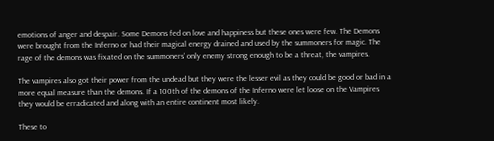emotions of anger and despair. Some Demons fed on love and happiness but these ones were few. The Demons were brought from the Inferno or had their magical energy drained and used by the summoners for magic. The rage of the demons was fixated on the summoners’ only enemy strong enough to be a threat, the vampires.

The vampires also got their power from the undead but they were the lesser evil as they could be good or bad in a more equal measure than the demons. If a 100th of the demons of the Inferno were let loose on the Vampires they would be erradicated and along with an entire continent most likely.

These to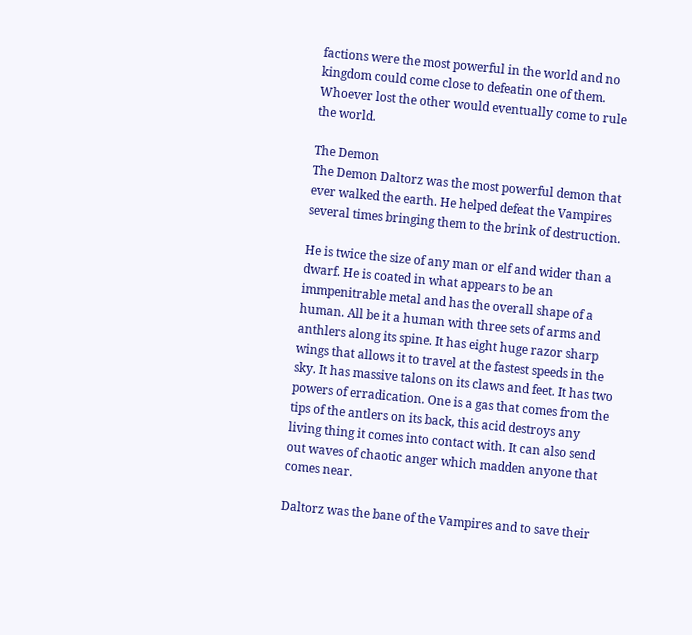factions were the most powerful in the world and no kingdom could come close to defeatin one of them. Whoever lost the other would eventually come to rule the world.

The Demon
The Demon Daltorz was the most powerful demon that ever walked the earth. He helped defeat the Vampires several times bringing them to the brink of destruction.

He is twice the size of any man or elf and wider than a dwarf. He is coated in what appears to be an immpenitrable metal and has the overall shape of a human. All be it a human with three sets of arms and anthlers along its spine. It has eight huge razor sharp wings that allows it to travel at the fastest speeds in the sky. It has massive talons on its claws and feet. It has two powers of erradication. One is a gas that comes from the tips of the antlers on its back, this acid destroys any living thing it comes into contact with. It can also send out waves of chaotic anger which madden anyone that comes near.

Daltorz was the bane of the Vampires and to save their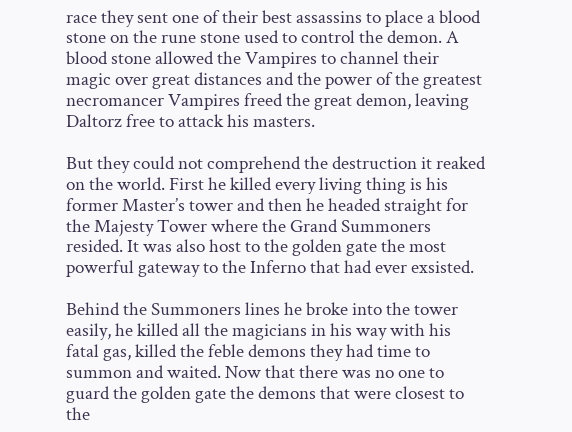race they sent one of their best assassins to place a blood stone on the rune stone used to control the demon. A blood stone allowed the Vampires to channel their magic over great distances and the power of the greatest necromancer Vampires freed the great demon, leaving Daltorz free to attack his masters.

But they could not comprehend the destruction it reaked on the world. First he killed every living thing is his former Master’s tower and then he headed straight for the Majesty Tower where the Grand Summoners resided. It was also host to the golden gate the most powerful gateway to the Inferno that had ever exsisted.

Behind the Summoners lines he broke into the tower easily, he killed all the magicians in his way with his fatal gas, killed the feble demons they had time to summon and waited. Now that there was no one to guard the golden gate the demons that were closest to the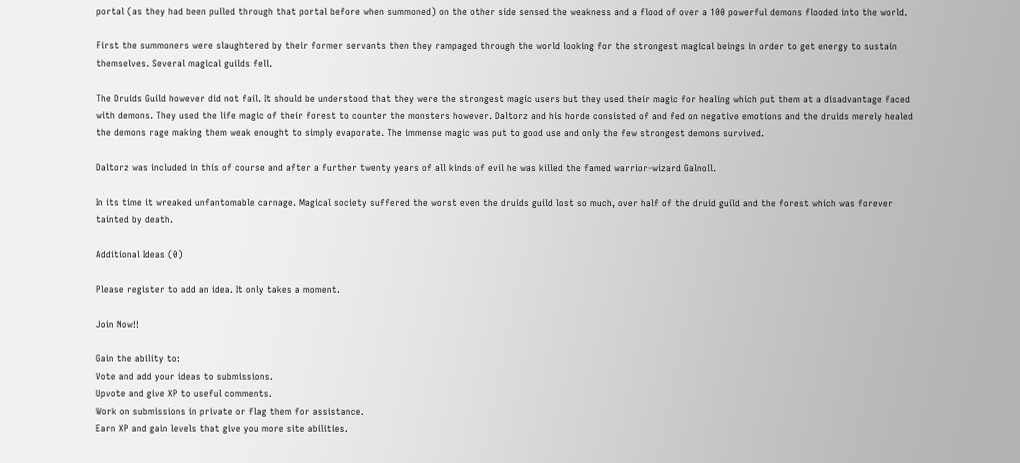portal (as they had been pulled through that portal before when summoned) on the other side sensed the weakness and a flood of over a 100 powerful demons flooded into the world.

First the summoners were slaughtered by their former servants then they rampaged through the world looking for the strongest magical beings in order to get energy to sustain themselves. Several magical guilds fell.

The Druids Guild however did not fail. It should be understood that they were the strongest magic users but they used their magic for healing which put them at a disadvantage faced with demons. They used the life magic of their forest to counter the monsters however. Daltorz and his horde consisted of and fed on negative emotions and the druids merely healed the demons rage making them weak enought to simply evaporate. The immense magic was put to good use and only the few strongest demons survived.

Daltorz was included in this of course and after a further twenty years of all kinds of evil he was killed the famed warrior-wizard Galnoll.

In its time it wreaked unfantomable carnage. Magical society suffered the worst even the druids guild lost so much, over half of the druid guild and the forest which was forever tainted by death.

Additional Ideas (0)

Please register to add an idea. It only takes a moment.

Join Now!!

Gain the ability to:
Vote and add your ideas to submissions.
Upvote and give XP to useful comments.
Work on submissions in private or flag them for assistance.
Earn XP and gain levels that give you more site abilities.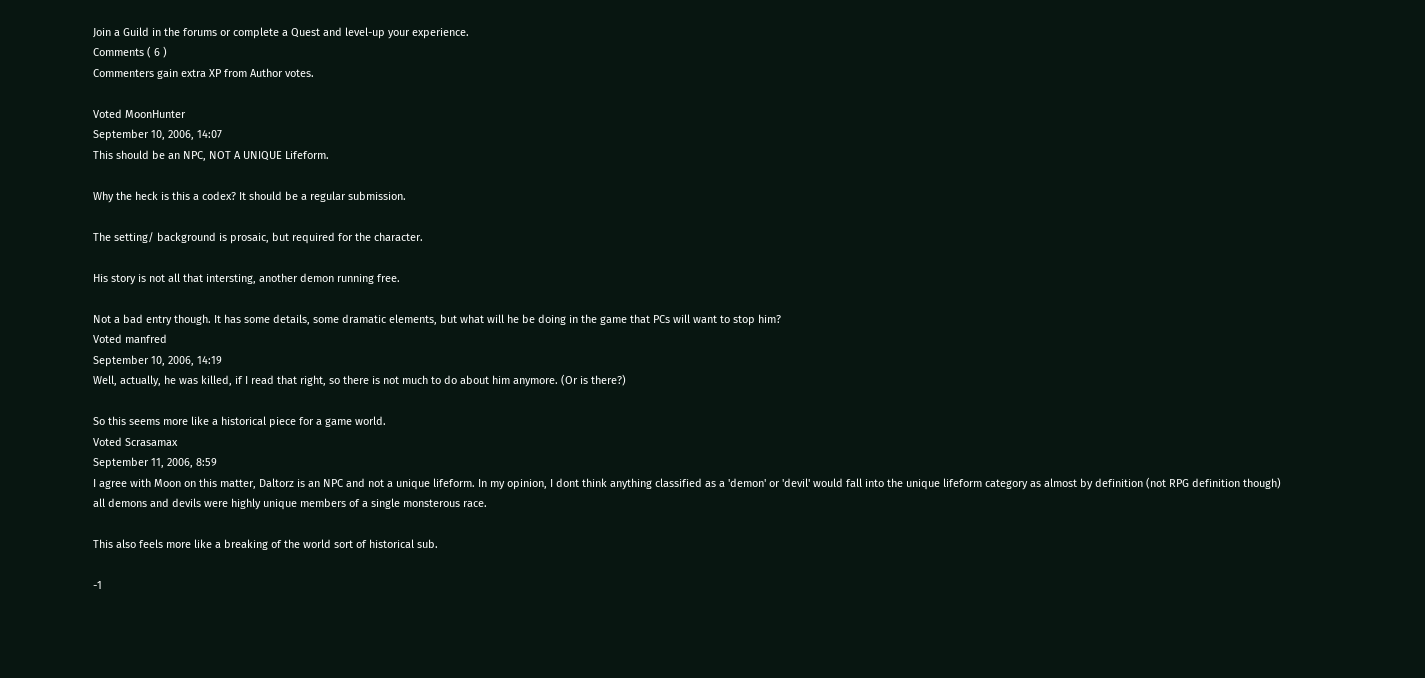Join a Guild in the forums or complete a Quest and level-up your experience.
Comments ( 6 )
Commenters gain extra XP from Author votes.

Voted MoonHunter
September 10, 2006, 14:07
This should be an NPC, NOT A UNIQUE Lifeform.

Why the heck is this a codex? It should be a regular submission.

The setting/ background is prosaic, but required for the character.

His story is not all that intersting, another demon running free.

Not a bad entry though. It has some details, some dramatic elements, but what will he be doing in the game that PCs will want to stop him?
Voted manfred
September 10, 2006, 14:19
Well, actually, he was killed, if I read that right, so there is not much to do about him anymore. (Or is there?)

So this seems more like a historical piece for a game world.
Voted Scrasamax
September 11, 2006, 8:59
I agree with Moon on this matter, Daltorz is an NPC and not a unique lifeform. In my opinion, I dont think anything classified as a 'demon' or 'devil' would fall into the unique lifeform category as almost by definition (not RPG definition though) all demons and devils were highly unique members of a single monsterous race.

This also feels more like a breaking of the world sort of historical sub.

-1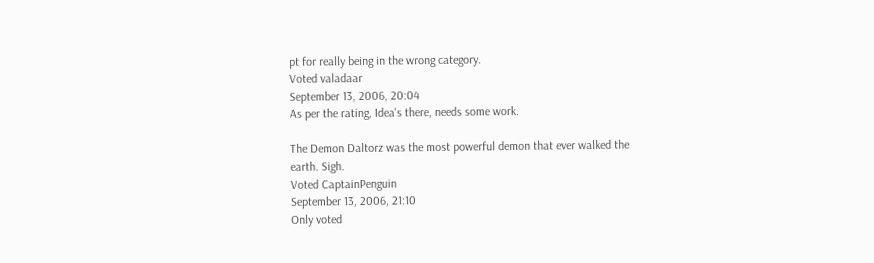pt for really being in the wrong category.
Voted valadaar
September 13, 2006, 20:04
As per the rating, Idea's there, needs some work.

The Demon Daltorz was the most powerful demon that ever walked the earth. Sigh.
Voted CaptainPenguin
September 13, 2006, 21:10
Only voted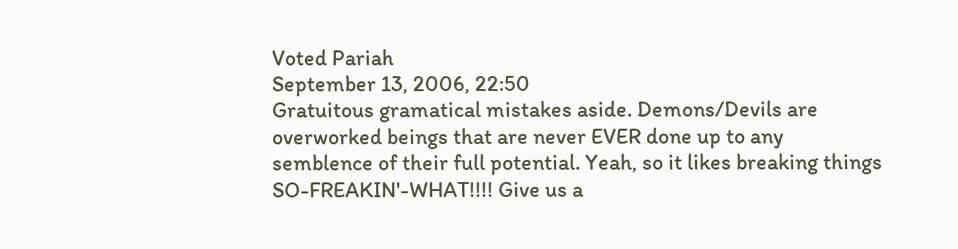Voted Pariah
September 13, 2006, 22:50
Gratuitous gramatical mistakes aside. Demons/Devils are overworked beings that are never EVER done up to any semblence of their full potential. Yeah, so it likes breaking things SO-FREAKIN'-WHAT!!!! Give us a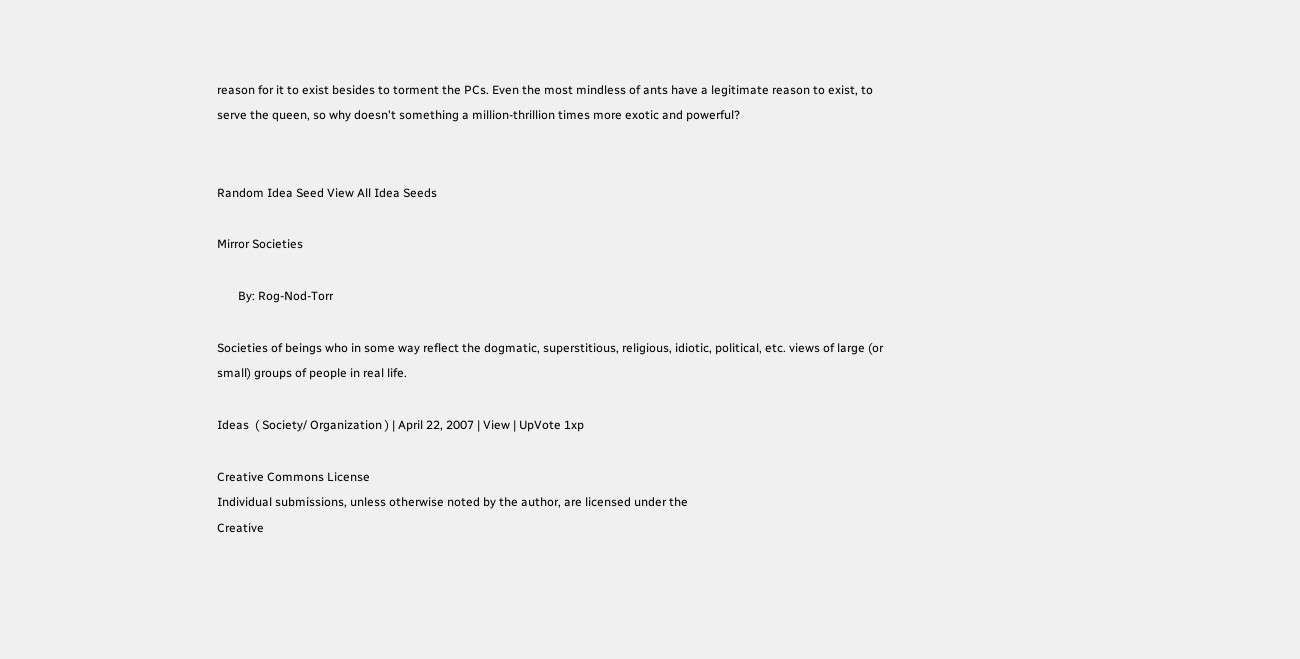reason for it to exist besides to torment the PCs. Even the most mindless of ants have a legitimate reason to exist, to serve the queen, so why doesn't something a million-thrillion times more exotic and powerful?


Random Idea Seed View All Idea Seeds

Mirror Societies

       By: Rog-Nod-Torr

Societies of beings who in some way reflect the dogmatic, superstitious, religious, idiotic, political, etc. views of large (or small) groups of people in real life.

Ideas  ( Society/ Organization ) | April 22, 2007 | View | UpVote 1xp

Creative Commons License
Individual submissions, unless otherwise noted by the author, are licensed under the
Creative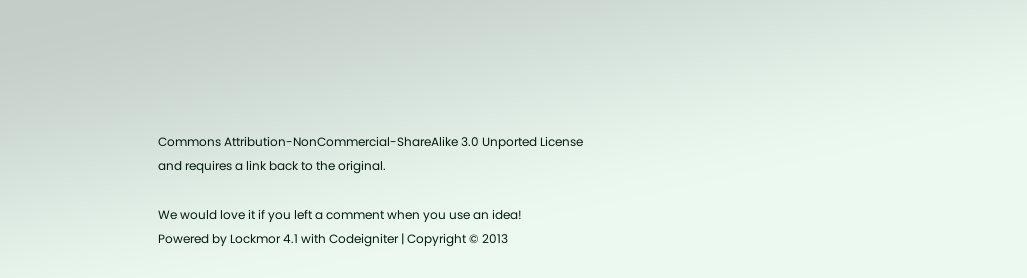Commons Attribution-NonCommercial-ShareAlike 3.0 Unported License
and requires a link back to the original.

We would love it if you left a comment when you use an idea!
Powered by Lockmor 4.1 with Codeigniter | Copyright © 2013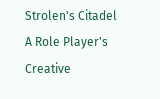Strolen's Citadel
A Role Player's Creative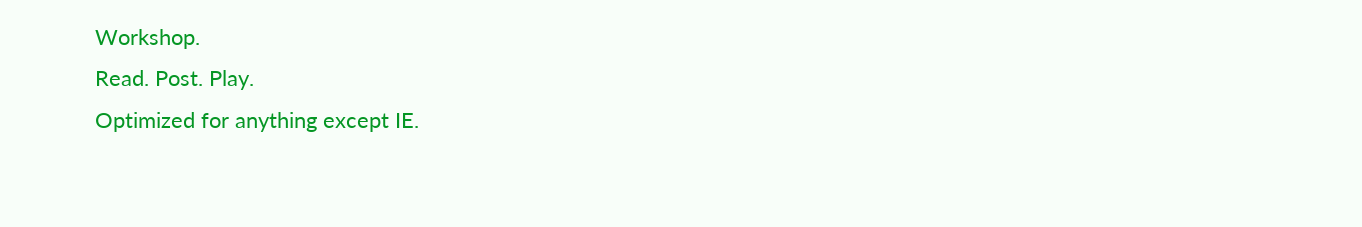Workshop.
Read. Post. Play.
Optimized for anything except IE.